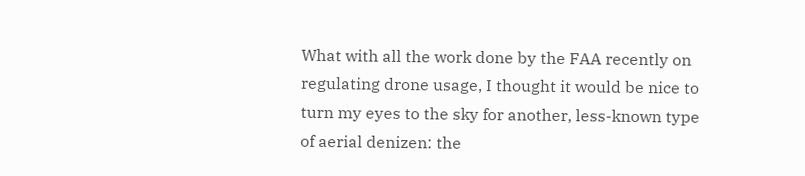What with all the work done by the FAA recently on regulating drone usage, I thought it would be nice to turn my eyes to the sky for another, less-known type of aerial denizen: the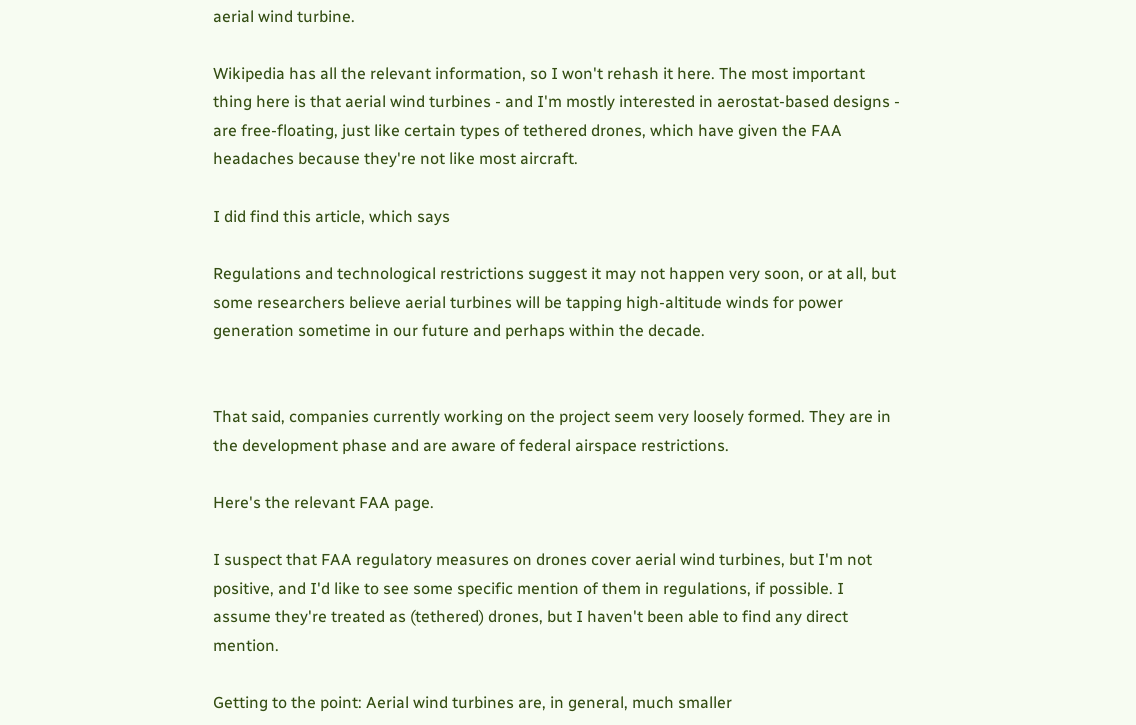aerial wind turbine.

Wikipedia has all the relevant information, so I won't rehash it here. The most important thing here is that aerial wind turbines - and I'm mostly interested in aerostat-based designs - are free-floating, just like certain types of tethered drones, which have given the FAA headaches because they're not like most aircraft.

I did find this article, which says

Regulations and technological restrictions suggest it may not happen very soon, or at all, but some researchers believe aerial turbines will be tapping high-altitude winds for power generation sometime in our future and perhaps within the decade.


That said, companies currently working on the project seem very loosely formed. They are in the development phase and are aware of federal airspace restrictions.

Here's the relevant FAA page.

I suspect that FAA regulatory measures on drones cover aerial wind turbines, but I'm not positive, and I'd like to see some specific mention of them in regulations, if possible. I assume they're treated as (tethered) drones, but I haven't been able to find any direct mention.

Getting to the point: Aerial wind turbines are, in general, much smaller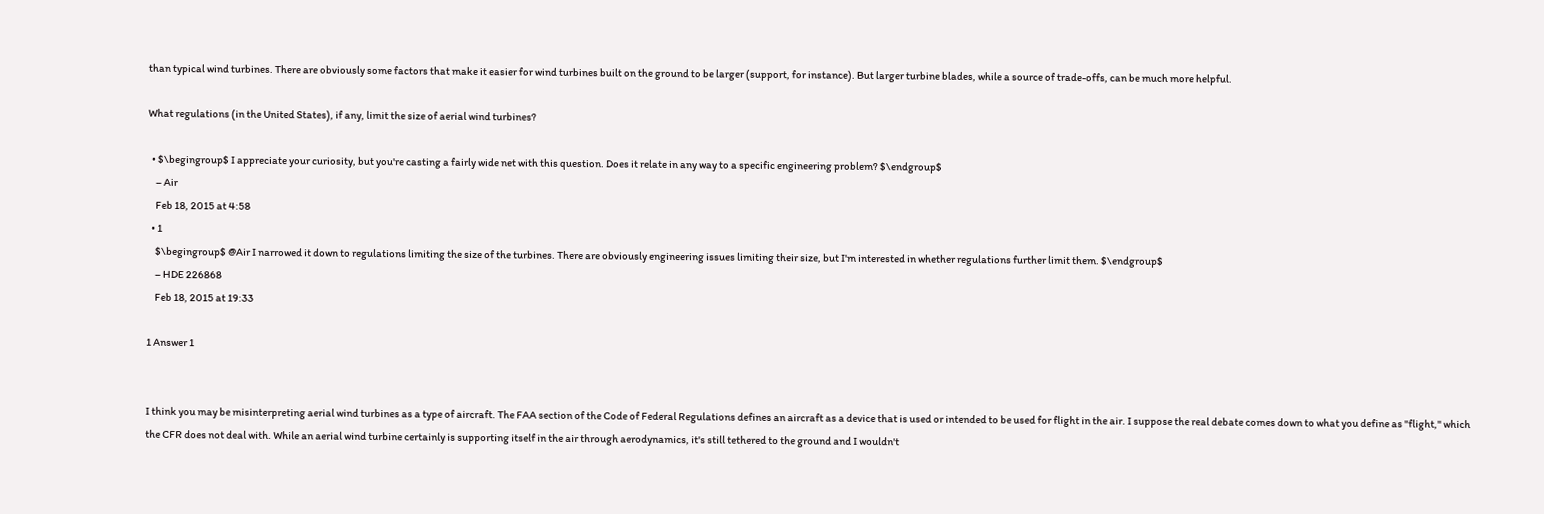than typical wind turbines. There are obviously some factors that make it easier for wind turbines built on the ground to be larger (support, for instance). But larger turbine blades, while a source of trade-offs, can be much more helpful.

What regulations (in the United States), if any, limit the size of aerial wind turbines?

  • $\begingroup$ I appreciate your curiosity, but you're casting a fairly wide net with this question. Does it relate in any way to a specific engineering problem? $\endgroup$
    – Air
    Feb 18, 2015 at 4:58
  • 1
    $\begingroup$ @Air I narrowed it down to regulations limiting the size of the turbines. There are obviously engineering issues limiting their size, but I'm interested in whether regulations further limit them. $\endgroup$
    – HDE 226868
    Feb 18, 2015 at 19:33

1 Answer 1


I think you may be misinterpreting aerial wind turbines as a type of aircraft. The FAA section of the Code of Federal Regulations defines an aircraft as a device that is used or intended to be used for flight in the air. I suppose the real debate comes down to what you define as "flight," which the CFR does not deal with. While an aerial wind turbine certainly is supporting itself in the air through aerodynamics, it's still tethered to the ground and I wouldn't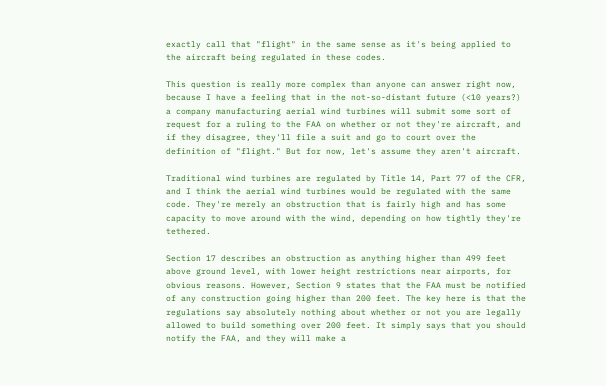exactly call that "flight" in the same sense as it's being applied to the aircraft being regulated in these codes.

This question is really more complex than anyone can answer right now, because I have a feeling that in the not-so-distant future (<10 years?) a company manufacturing aerial wind turbines will submit some sort of request for a ruling to the FAA on whether or not they're aircraft, and if they disagree, they'll file a suit and go to court over the definition of "flight." But for now, let's assume they aren't aircraft.

Traditional wind turbines are regulated by Title 14, Part 77 of the CFR, and I think the aerial wind turbines would be regulated with the same code. They're merely an obstruction that is fairly high and has some capacity to move around with the wind, depending on how tightly they're tethered.

Section 17 describes an obstruction as anything higher than 499 feet above ground level, with lower height restrictions near airports, for obvious reasons. However, Section 9 states that the FAA must be notified of any construction going higher than 200 feet. The key here is that the regulations say absolutely nothing about whether or not you are legally allowed to build something over 200 feet. It simply says that you should notify the FAA, and they will make a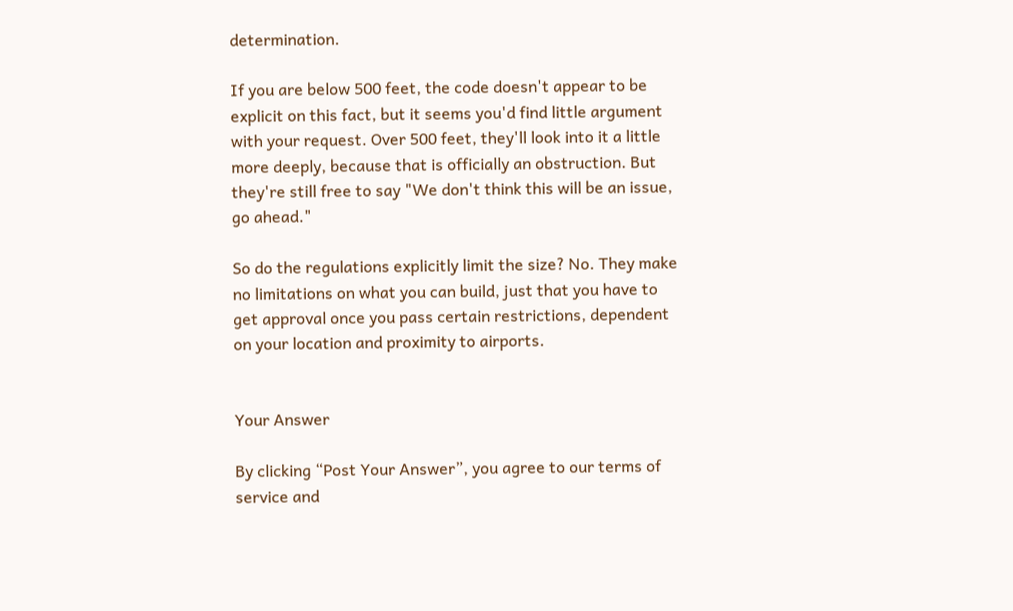determination.

If you are below 500 feet, the code doesn't appear to be explicit on this fact, but it seems you'd find little argument with your request. Over 500 feet, they'll look into it a little more deeply, because that is officially an obstruction. But they're still free to say "We don't think this will be an issue, go ahead."

So do the regulations explicitly limit the size? No. They make no limitations on what you can build, just that you have to get approval once you pass certain restrictions, dependent on your location and proximity to airports.


Your Answer

By clicking “Post Your Answer”, you agree to our terms of service and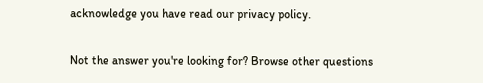acknowledge you have read our privacy policy.

Not the answer you're looking for? Browse other questions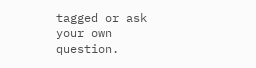tagged or ask your own question.